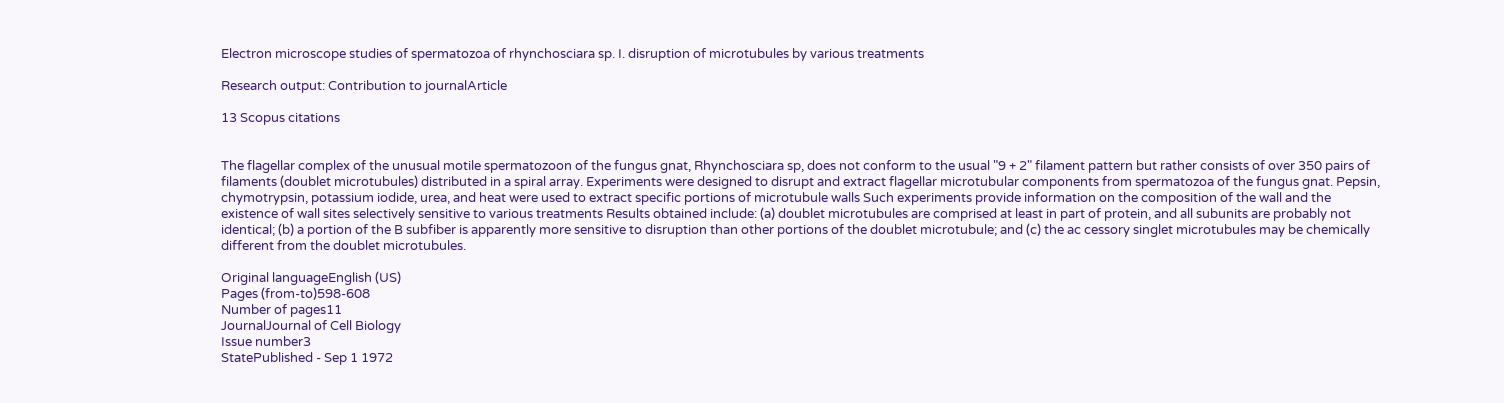Electron microscope studies of spermatozoa of rhynchosciara sp. I. disruption of microtubules by various treatments

Research output: Contribution to journalArticle

13 Scopus citations


The flagellar complex of the unusual motile spermatozoon of the fungus gnat, Rhynchosciara sp, does not conform to the usual "9 + 2" filament pattern but rather consists of over 350 pairs of filaments (doublet microtubules) distributed in a spiral array. Experiments were designed to disrupt and extract flagellar microtubular components from spermatozoa of the fungus gnat. Pepsin, chymotrypsin, potassium iodide, urea, and heat were used to extract specific portions of microtubule walls Such experiments provide information on the composition of the wall and the existence of wall sites selectively sensitive to various treatments Results obtained include: (a) doublet microtubules are comprised at least in part of protein, and all subunits are probably not identical; (b) a portion of the B subfiber is apparently more sensitive to disruption than other portions of the doublet microtubule; and (c) the ac cessory singlet microtubules may be chemically different from the doublet microtubules.

Original languageEnglish (US)
Pages (from-to)598-608
Number of pages11
JournalJournal of Cell Biology
Issue number3
StatePublished - Sep 1 1972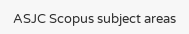ASJC Scopus subject areas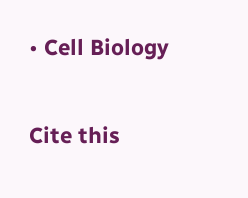• Cell Biology

Cite this